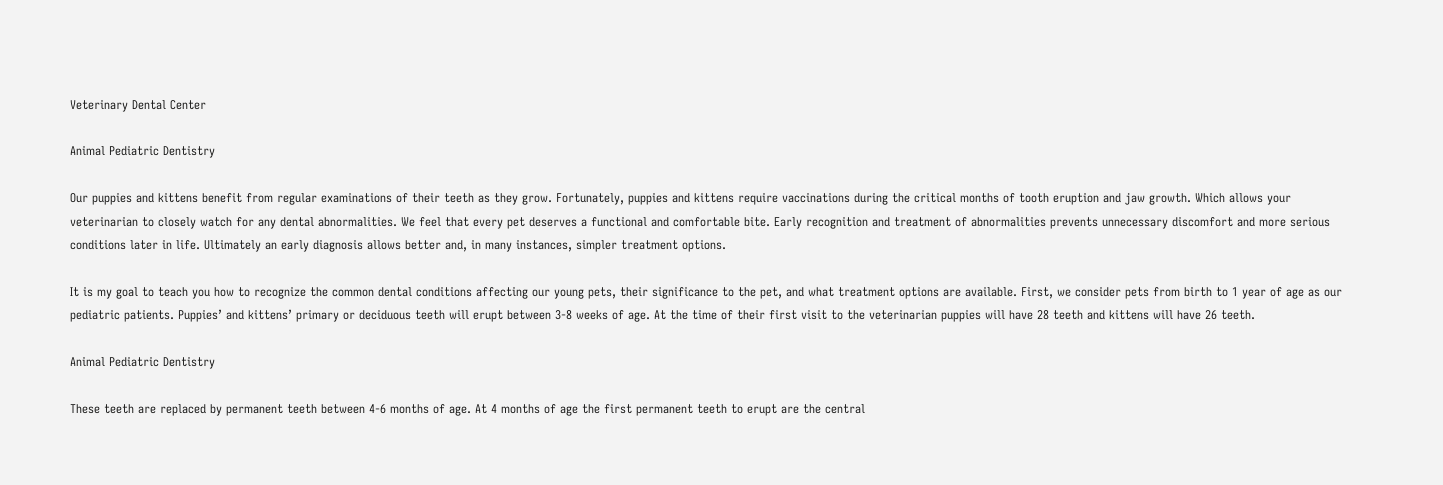Veterinary Dental Center

Animal Pediatric Dentistry

Our puppies and kittens benefit from regular examinations of their teeth as they grow. Fortunately, puppies and kittens require vaccinations during the critical months of tooth eruption and jaw growth. Which allows your veterinarian to closely watch for any dental abnormalities. We feel that every pet deserves a functional and comfortable bite. Early recognition and treatment of abnormalities prevents unnecessary discomfort and more serious conditions later in life. Ultimately an early diagnosis allows better and, in many instances, simpler treatment options.

It is my goal to teach you how to recognize the common dental conditions affecting our young pets, their significance to the pet, and what treatment options are available. First, we consider pets from birth to 1 year of age as our pediatric patients. Puppies’ and kittens’ primary or deciduous teeth will erupt between 3-8 weeks of age. At the time of their first visit to the veterinarian puppies will have 28 teeth and kittens will have 26 teeth.

Animal Pediatric Dentistry

These teeth are replaced by permanent teeth between 4-6 months of age. At 4 months of age the first permanent teeth to erupt are the central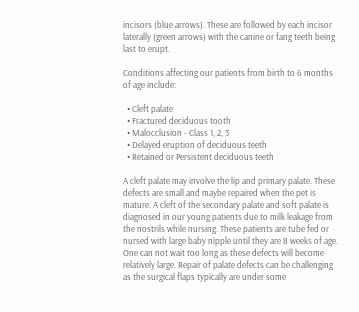incisors (blue arrows). These are followed by each incisor laterally (green arrows) with the canine or fang teeth being last to erupt.

Conditions affecting our patients from birth to 6 months of age include:

  • Cleft palate
  • Fractured deciduous tooth
  • Malocclusion - Class 1, 2, 3
  • Delayed eruption of deciduous teeth
  • Retained or Persistent deciduous teeth

A cleft palate may involve the lip and primary palate. These defects are small and maybe repaired when the pet is mature. A cleft of the secondary palate and soft palate is diagnosed in our young patients due to milk leakage from the nostrils while nursing. These patients are tube fed or nursed with large baby nipple until they are 8 weeks of age. One can not wait too long as these defects will become relatively large. Repair of palate defects can be challenging as the surgical flaps typically are under some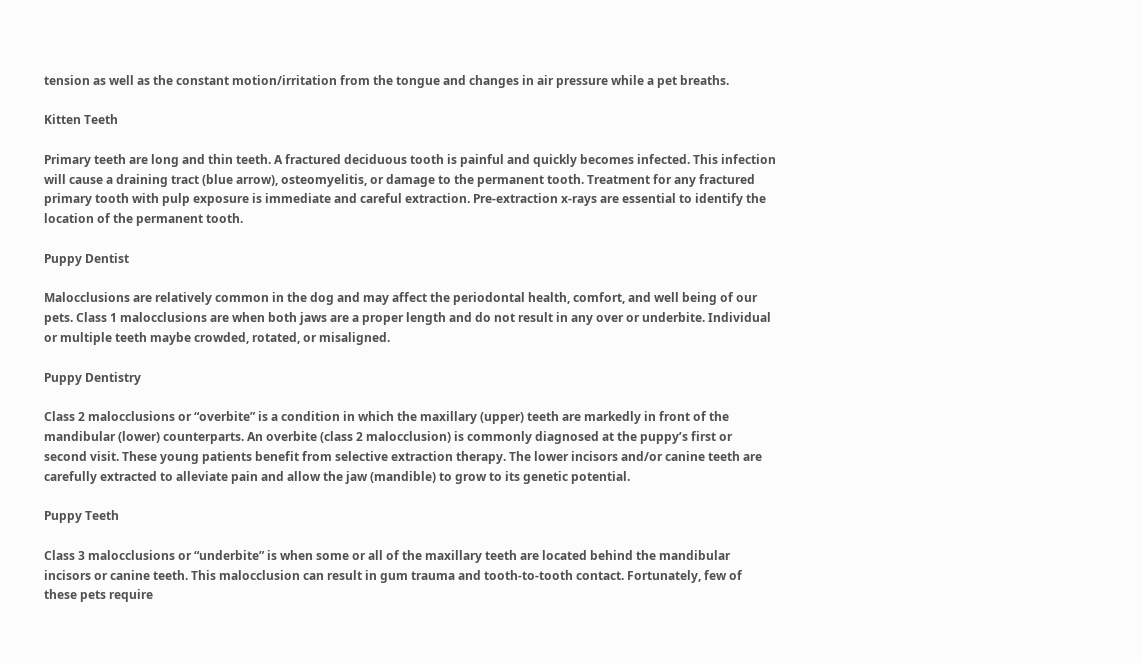tension as well as the constant motion/irritation from the tongue and changes in air pressure while a pet breaths.

Kitten Teeth

Primary teeth are long and thin teeth. A fractured deciduous tooth is painful and quickly becomes infected. This infection will cause a draining tract (blue arrow), osteomyelitis, or damage to the permanent tooth. Treatment for any fractured primary tooth with pulp exposure is immediate and careful extraction. Pre-extraction x-rays are essential to identify the location of the permanent tooth.

Puppy Dentist

Malocclusions are relatively common in the dog and may affect the periodontal health, comfort, and well being of our pets. Class 1 malocclusions are when both jaws are a proper length and do not result in any over or underbite. Individual or multiple teeth maybe crowded, rotated, or misaligned.

Puppy Dentistry

Class 2 malocclusions or “overbite” is a condition in which the maxillary (upper) teeth are markedly in front of the mandibular (lower) counterparts. An overbite (class 2 malocclusion) is commonly diagnosed at the puppy’s first or second visit. These young patients benefit from selective extraction therapy. The lower incisors and/or canine teeth are carefully extracted to alleviate pain and allow the jaw (mandible) to grow to its genetic potential.

Puppy Teeth

Class 3 malocclusions or “underbite” is when some or all of the maxillary teeth are located behind the mandibular incisors or canine teeth. This malocclusion can result in gum trauma and tooth-to-tooth contact. Fortunately, few of these pets require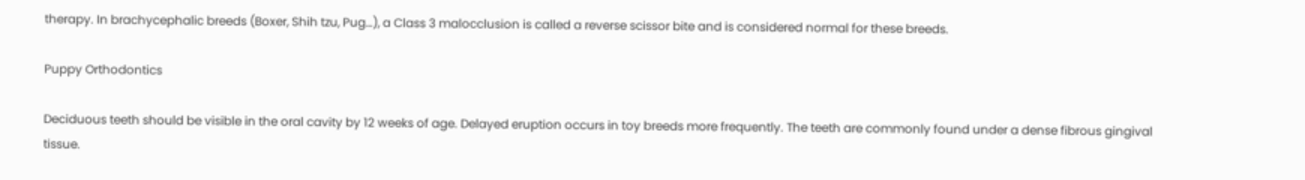therapy. In brachycephalic breeds (Boxer, Shih tzu, Pug…), a Class 3 malocclusion is called a reverse scissor bite and is considered normal for these breeds.

Puppy Orthodontics

Deciduous teeth should be visible in the oral cavity by 12 weeks of age. Delayed eruption occurs in toy breeds more frequently. The teeth are commonly found under a dense fibrous gingival tissue.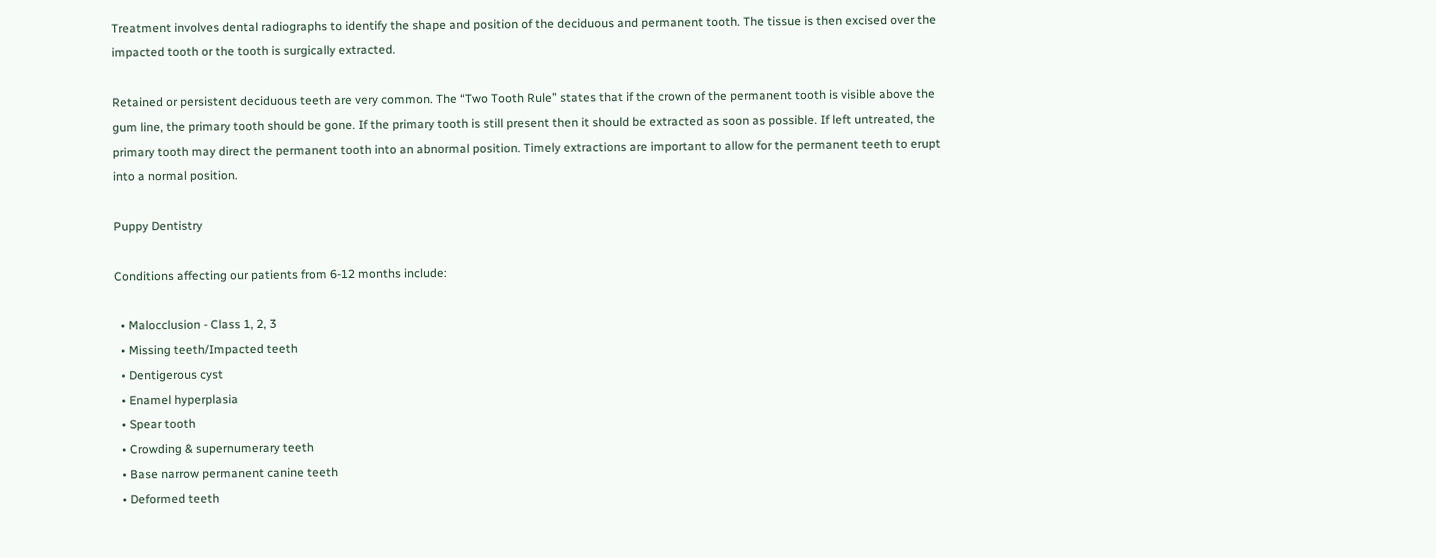Treatment involves dental radiographs to identify the shape and position of the deciduous and permanent tooth. The tissue is then excised over the impacted tooth or the tooth is surgically extracted.

Retained or persistent deciduous teeth are very common. The “Two Tooth Rule” states that if the crown of the permanent tooth is visible above the gum line, the primary tooth should be gone. If the primary tooth is still present then it should be extracted as soon as possible. If left untreated, the primary tooth may direct the permanent tooth into an abnormal position. Timely extractions are important to allow for the permanent teeth to erupt into a normal position.

Puppy Dentistry

Conditions affecting our patients from 6-12 months include:

  • Malocclusion - Class 1, 2, 3
  • Missing teeth/Impacted teeth
  • Dentigerous cyst
  • Enamel hyperplasia
  • Spear tooth
  • Crowding & supernumerary teeth
  • Base narrow permanent canine teeth
  • Deformed teeth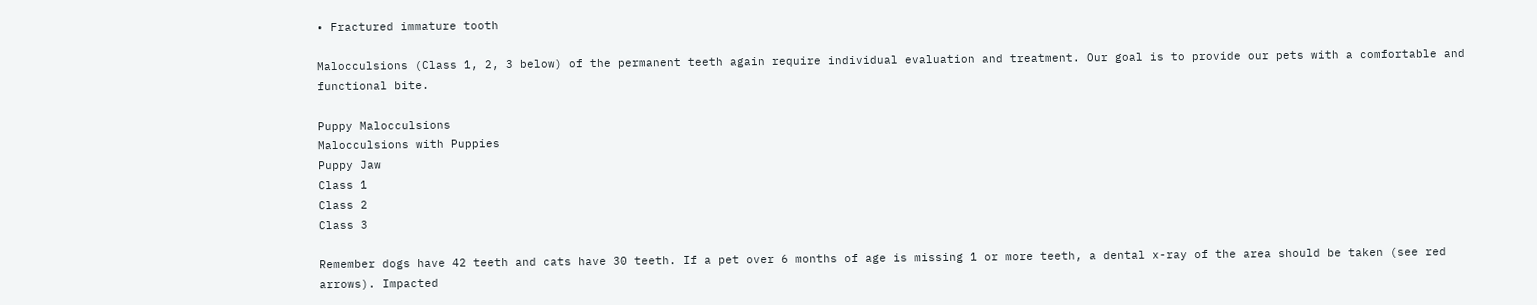• Fractured immature tooth

Malocculsions (Class 1, 2, 3 below) of the permanent teeth again require individual evaluation and treatment. Our goal is to provide our pets with a comfortable and functional bite.

Puppy Malocculsions
Malocculsions with Puppies
Puppy Jaw
Class 1
Class 2
Class 3

Remember dogs have 42 teeth and cats have 30 teeth. If a pet over 6 months of age is missing 1 or more teeth, a dental x-ray of the area should be taken (see red arrows). Impacted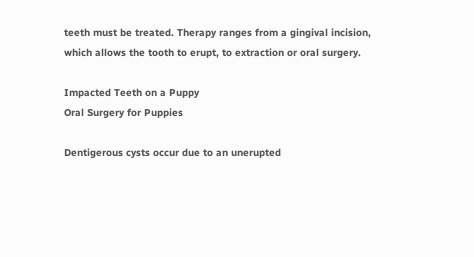teeth must be treated. Therapy ranges from a gingival incision, which allows the tooth to erupt, to extraction or oral surgery.

Impacted Teeth on a Puppy
Oral Surgery for Puppies

Dentigerous cysts occur due to an unerupted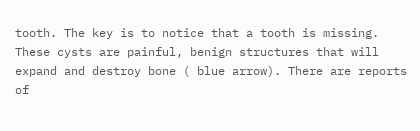tooth. The key is to notice that a tooth is missing. These cysts are painful, benign structures that will expand and destroy bone ( blue arrow). There are reports of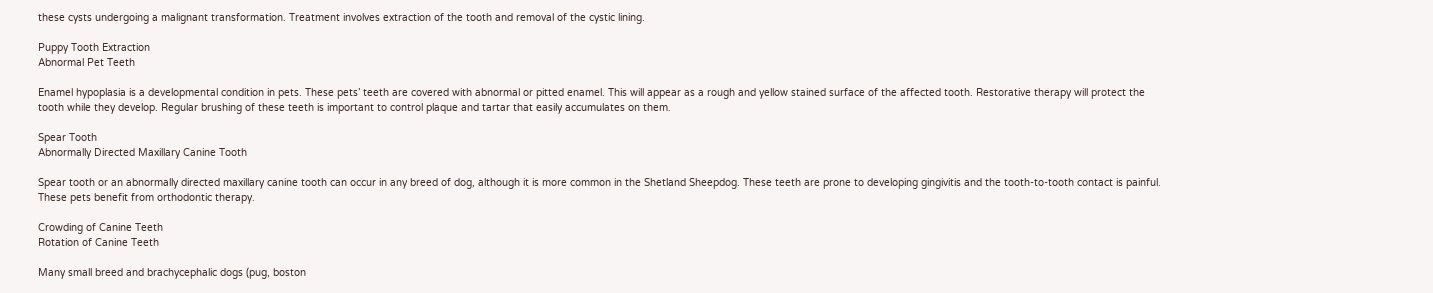these cysts undergoing a malignant transformation. Treatment involves extraction of the tooth and removal of the cystic lining.

Puppy Tooth Extraction
Abnormal Pet Teeth

Enamel hypoplasia is a developmental condition in pets. These pets’ teeth are covered with abnormal or pitted enamel. This will appear as a rough and yellow stained surface of the affected tooth. Restorative therapy will protect the tooth while they develop. Regular brushing of these teeth is important to control plaque and tartar that easily accumulates on them.

Spear Tooth
Abnormally Directed Maxillary Canine Tooth

Spear tooth or an abnormally directed maxillary canine tooth can occur in any breed of dog, although it is more common in the Shetland Sheepdog. These teeth are prone to developing gingivitis and the tooth-to-tooth contact is painful. These pets benefit from orthodontic therapy.

Crowding of Canine Teeth
Rotation of Canine Teeth

Many small breed and brachycephalic dogs (pug, boston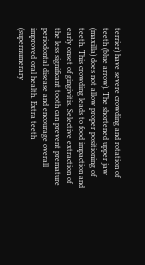terrier) have severe crowding and rotation of teeth (blue arrow). The shortened upper jaw (maxilla) does not allow proper positioning of teeth. This crowding leads to food impaction and early onset of gingivitis. Selective extraction of the less significant tooth can prevent premature periodontal disease and encourage overall improved oral health. Extra teeth (supernumerary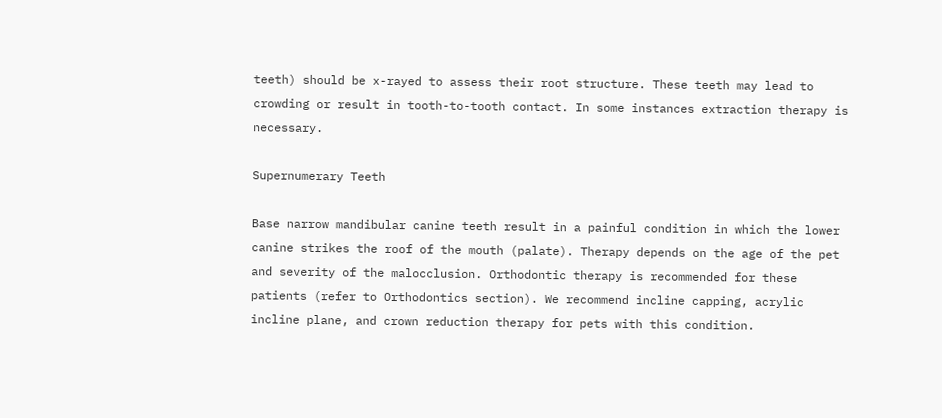teeth) should be x-rayed to assess their root structure. These teeth may lead to crowding or result in tooth-to-tooth contact. In some instances extraction therapy is necessary.

Supernumerary Teeth

Base narrow mandibular canine teeth result in a painful condition in which the lower canine strikes the roof of the mouth (palate). Therapy depends on the age of the pet and severity of the malocclusion. Orthodontic therapy is recommended for these patients (refer to Orthodontics section). We recommend incline capping, acrylic incline plane, and crown reduction therapy for pets with this condition.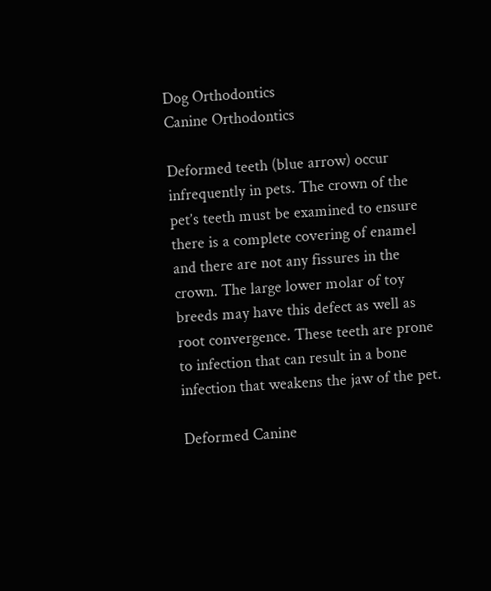Dog Orthodontics
Canine Orthodontics

Deformed teeth (blue arrow) occur infrequently in pets. The crown of the pet’s teeth must be examined to ensure there is a complete covering of enamel and there are not any fissures in the crown. The large lower molar of toy breeds may have this defect as well as root convergence. These teeth are prone to infection that can result in a bone infection that weakens the jaw of the pet.

Deformed Canine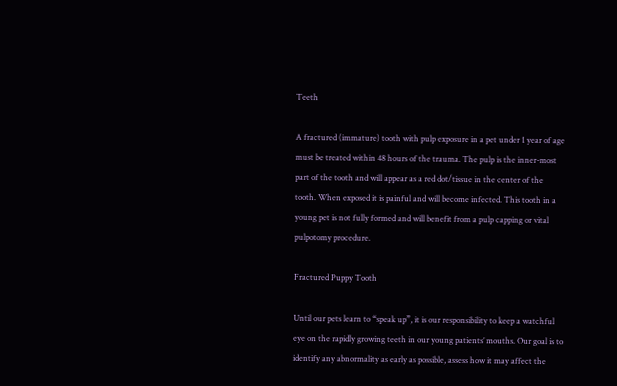Teeth

A fractured (immature) tooth with pulp exposure in a pet under 1 year of age must be treated within 48 hours of the trauma. The pulp is the inner-most part of the tooth and will appear as a red dot/tissue in the center of the tooth. When exposed it is painful and will become infected. This tooth in a young pet is not fully formed and will benefit from a pulp capping or vital pulpotomy procedure.

Fractured Puppy Tooth

Until our pets learn to “speak up”, it is our responsibility to keep a watchful eye on the rapidly growing teeth in our young patients’ mouths. Our goal is to identify any abnormality as early as possible, assess how it may affect the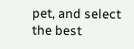pet, and select the best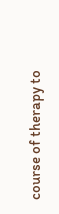course of therapy to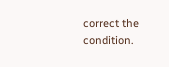correct the condition.